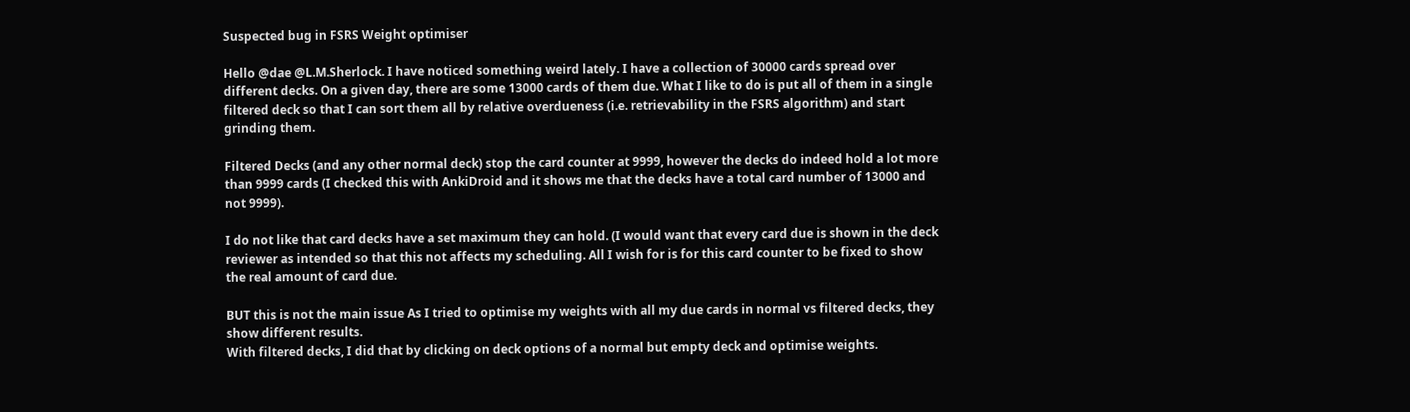Suspected bug in FSRS Weight optimiser

Hello @dae @L.M.Sherlock. I have noticed something weird lately. I have a collection of 30000 cards spread over different decks. On a given day, there are some 13000 cards of them due. What I like to do is put all of them in a single filtered deck so that I can sort them all by relative overdueness (i.e. retrievability in the FSRS algorithm) and start grinding them.

Filtered Decks (and any other normal deck) stop the card counter at 9999, however the decks do indeed hold a lot more than 9999 cards (I checked this with AnkiDroid and it shows me that the decks have a total card number of 13000 and not 9999).

I do not like that card decks have a set maximum they can hold. (I would want that every card due is shown in the deck reviewer as intended so that this not affects my scheduling. All I wish for is for this card counter to be fixed to show the real amount of card due.

BUT this is not the main issue As I tried to optimise my weights with all my due cards in normal vs filtered decks, they show different results.
With filtered decks, I did that by clicking on deck options of a normal but empty deck and optimise weights.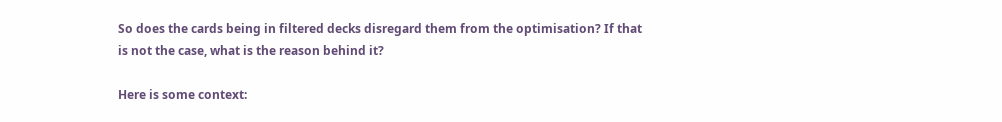So does the cards being in filtered decks disregard them from the optimisation? If that is not the case, what is the reason behind it?

Here is some context: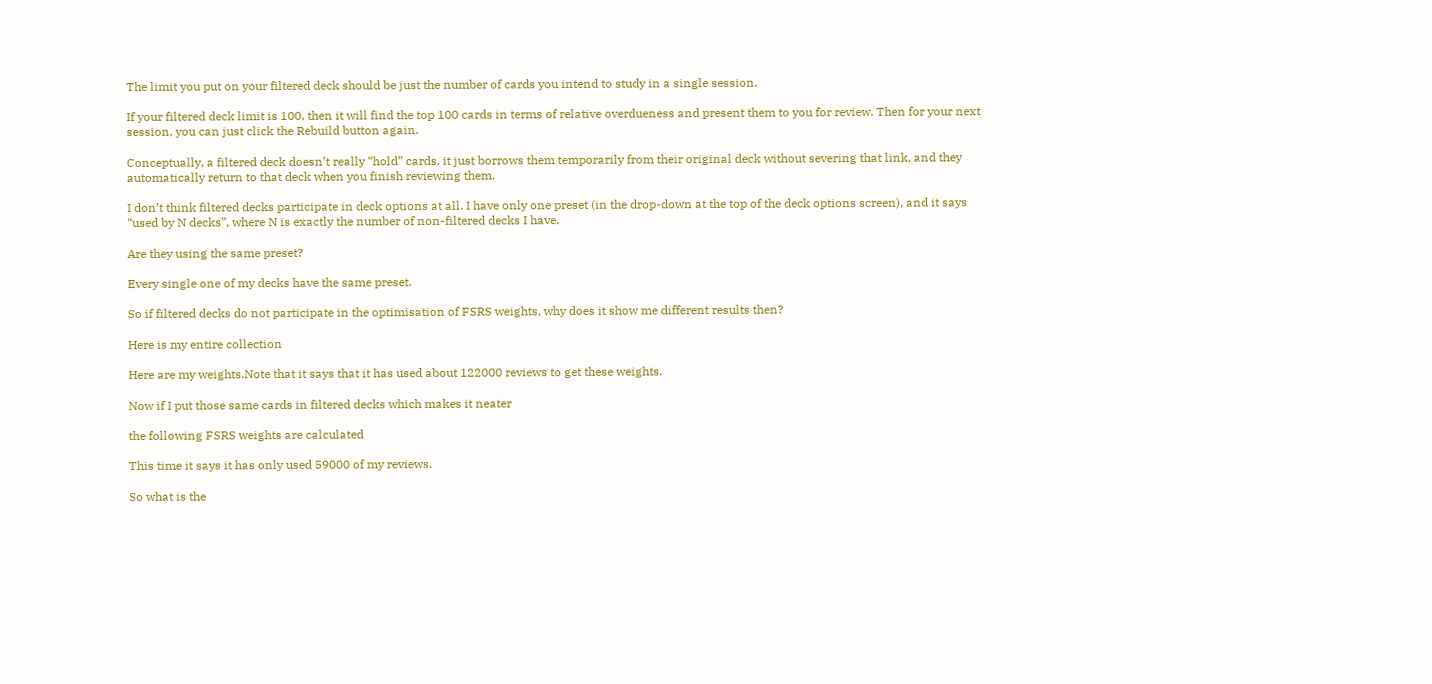The limit you put on your filtered deck should be just the number of cards you intend to study in a single session.

If your filtered deck limit is 100, then it will find the top 100 cards in terms of relative overdueness and present them to you for review. Then for your next session, you can just click the Rebuild button again.

Conceptually, a filtered deck doesn’t really “hold” cards, it just borrows them temporarily from their original deck without severing that link, and they automatically return to that deck when you finish reviewing them.

I don’t think filtered decks participate in deck options at all. I have only one preset (in the drop-down at the top of the deck options screen), and it says “used by N decks”, where N is exactly the number of non-filtered decks I have.

Are they using the same preset?

Every single one of my decks have the same preset.

So if filtered decks do not participate in the optimisation of FSRS weights, why does it show me different results then?

Here is my entire collection

Here are my weights.Note that it says that it has used about 122000 reviews to get these weights.

Now if I put those same cards in filtered decks which makes it neater

the following FSRS weights are calculated

This time it says it has only used 59000 of my reviews.

So what is the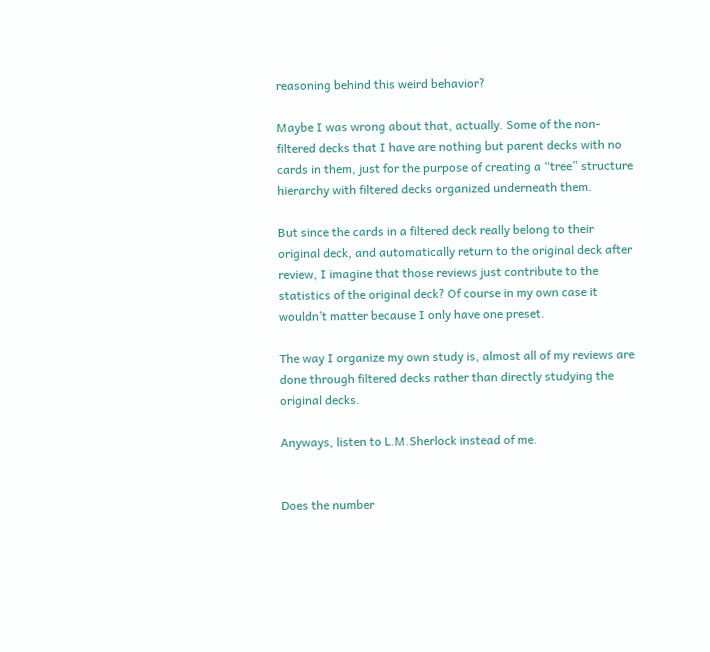reasoning behind this weird behavior?

Maybe I was wrong about that, actually. Some of the non-filtered decks that I have are nothing but parent decks with no cards in them, just for the purpose of creating a “tree” structure hierarchy with filtered decks organized underneath them.

But since the cards in a filtered deck really belong to their original deck, and automatically return to the original deck after review, I imagine that those reviews just contribute to the statistics of the original deck? Of course in my own case it wouldn’t matter because I only have one preset.

The way I organize my own study is, almost all of my reviews are done through filtered decks rather than directly studying the original decks.

Anyways, listen to L.M.Sherlock instead of me.


Does the number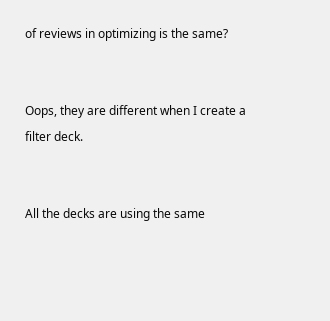of reviews in optimizing is the same?


Oops, they are different when I create a filter deck.


All the decks are using the same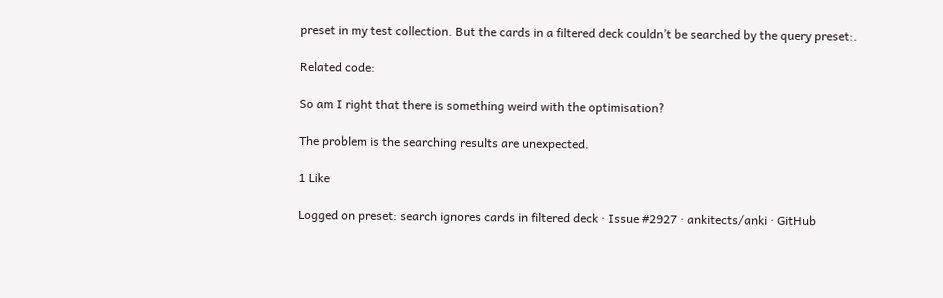preset in my test collection. But the cards in a filtered deck couldn’t be searched by the query preset:.

Related code:

So am I right that there is something weird with the optimisation?

The problem is the searching results are unexpected.

1 Like

Logged on preset: search ignores cards in filtered deck · Issue #2927 · ankitects/anki · GitHub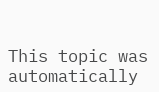This topic was automatically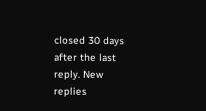closed 30 days after the last reply. New replies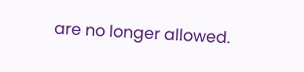are no longer allowed.